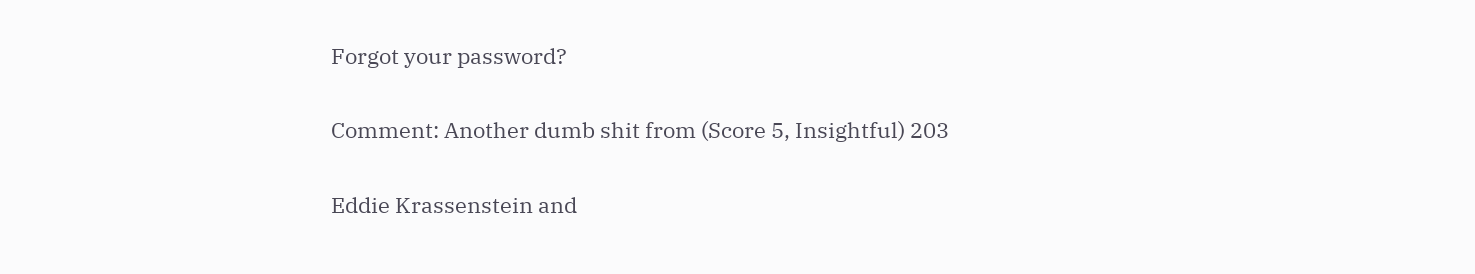Forgot your password?

Comment: Another dumb shit from (Score 5, Insightful) 203

Eddie Krassenstein and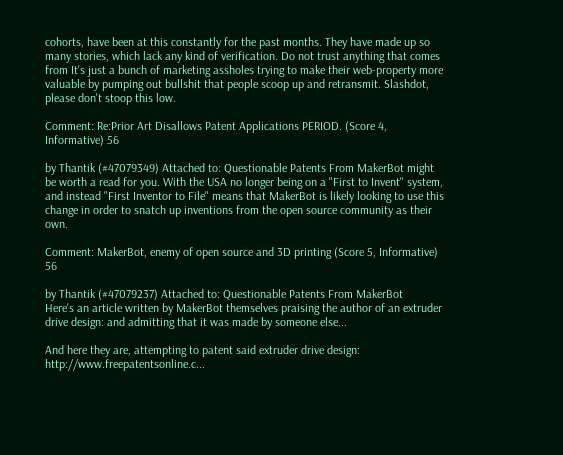cohorts, have been at this constantly for the past months. They have made up so many stories, which lack any kind of verification. Do not trust anything that comes from It's just a bunch of marketing assholes trying to make their web-property more valuable by pumping out bullshit that people scoop up and retransmit. Slashdot, please don't stoop this low.

Comment: Re:Prior Art Disallows Patent Applications PERIOD. (Score 4, Informative) 56

by Thantik (#47079349) Attached to: Questionable Patents From MakerBot might be worth a read for you. With the USA no longer being on a "First to Invent" system, and instead "First Inventor to File" means that MakerBot is likely looking to use this change in order to snatch up inventions from the open source community as their own.

Comment: MakerBot, enemy of open source and 3D printing (Score 5, Informative) 56

by Thantik (#47079237) Attached to: Questionable Patents From MakerBot
Here's an article written by MakerBot themselves praising the author of an extruder drive design: and admitting that it was made by someone else...

And here they are, attempting to patent said extruder drive design: http://www.freepatentsonline.c...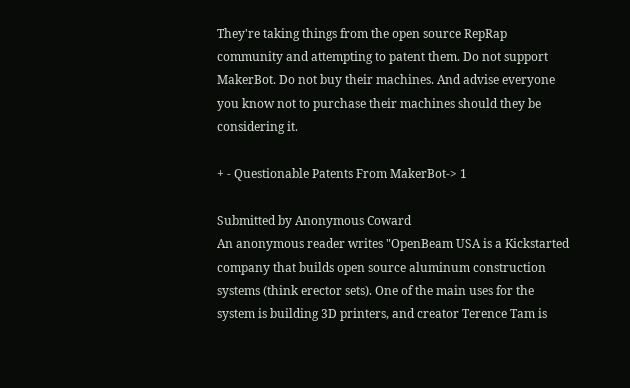They're taking things from the open source RepRap community and attempting to patent them. Do not support MakerBot. Do not buy their machines. And advise everyone you know not to purchase their machines should they be considering it.

+ - Questionable Patents From MakerBot-> 1

Submitted by Anonymous Coward
An anonymous reader writes "OpenBeam USA is a Kickstarted company that builds open source aluminum construction systems (think erector sets). One of the main uses for the system is building 3D printers, and creator Terence Tam is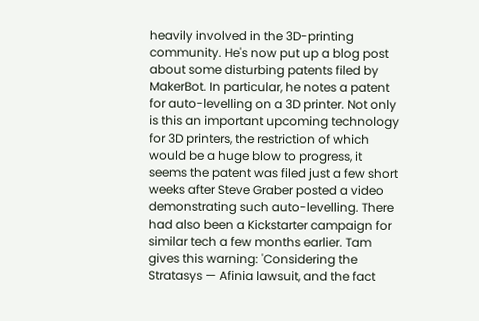heavily involved in the 3D-printing community. He's now put up a blog post about some disturbing patents filed by MakerBot. In particular, he notes a patent for auto-levelling on a 3D printer. Not only is this an important upcoming technology for 3D printers, the restriction of which would be a huge blow to progress, it seems the patent was filed just a few short weeks after Steve Graber posted a video demonstrating such auto-levelling. There had also been a Kickstarter campaign for similar tech a few months earlier. Tam gives this warning: 'Considering the Stratasys — Afinia lawsuit, and the fact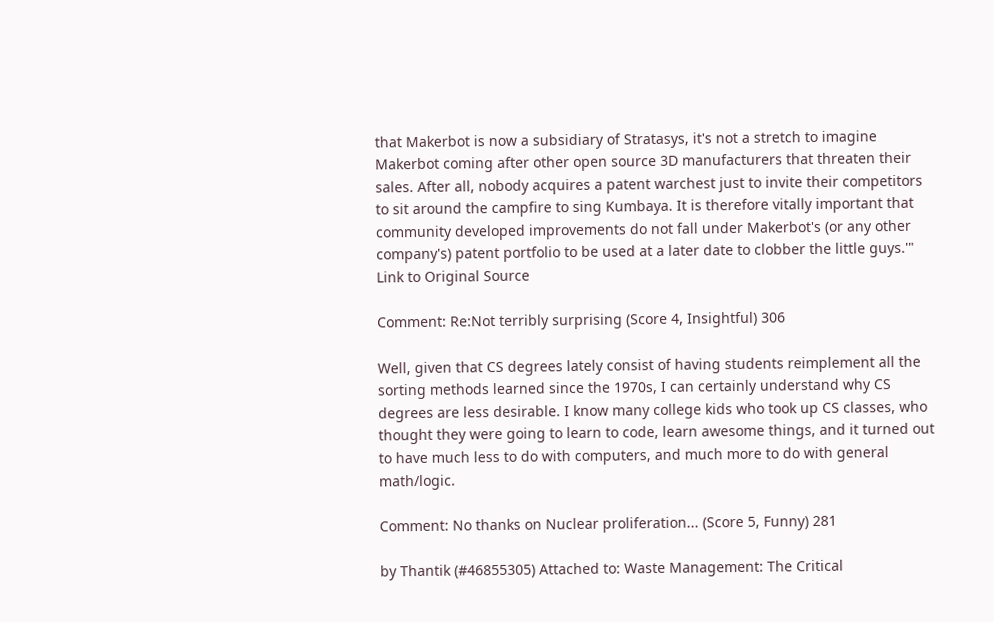that Makerbot is now a subsidiary of Stratasys, it's not a stretch to imagine Makerbot coming after other open source 3D manufacturers that threaten their sales. After all, nobody acquires a patent warchest just to invite their competitors to sit around the campfire to sing Kumbaya. It is therefore vitally important that community developed improvements do not fall under Makerbot's (or any other company's) patent portfolio to be used at a later date to clobber the little guys.'"
Link to Original Source

Comment: Re:Not terribly surprising (Score 4, Insightful) 306

Well, given that CS degrees lately consist of having students reimplement all the sorting methods learned since the 1970s, I can certainly understand why CS degrees are less desirable. I know many college kids who took up CS classes, who thought they were going to learn to code, learn awesome things, and it turned out to have much less to do with computers, and much more to do with general math/logic.

Comment: No thanks on Nuclear proliferation... (Score 5, Funny) 281

by Thantik (#46855305) Attached to: Waste Management: The Critical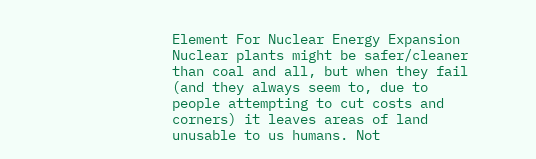Element For Nuclear Energy Expansion
Nuclear plants might be safer/cleaner than coal and all, but when they fail (and they always seem to, due to people attempting to cut costs and corners) it leaves areas of land unusable to us humans. Not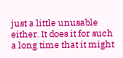just a little unusable either. It does it for such a long time that it might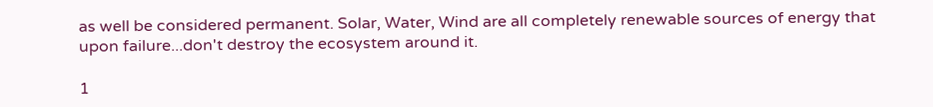as well be considered permanent. Solar, Water, Wind are all completely renewable sources of energy that upon failure...don't destroy the ecosystem around it.

1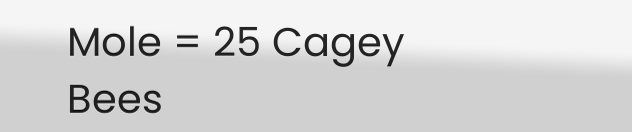Mole = 25 Cagey Bees